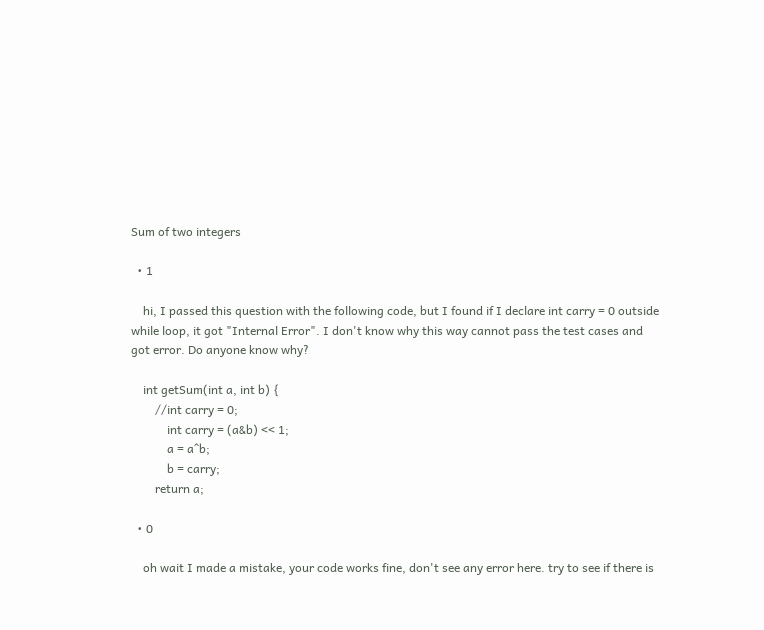Sum of two integers

  • 1

    hi, I passed this question with the following code, but I found if I declare int carry = 0 outside while loop, it got "Internal Error". I don't know why this way cannot pass the test cases and got error. Do anyone know why?

    int getSum(int a, int b) {
        //int carry = 0;
            int carry = (a&b) << 1;
            a = a^b;
            b = carry;
        return a;

  • 0

    oh wait I made a mistake, your code works fine, don't see any error here. try to see if there is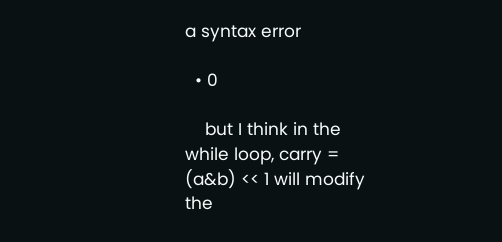a syntax error

  • 0

    but I think in the while loop, carry = (a&b) << 1 will modify the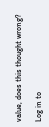value, does this thought wrong?

Log in to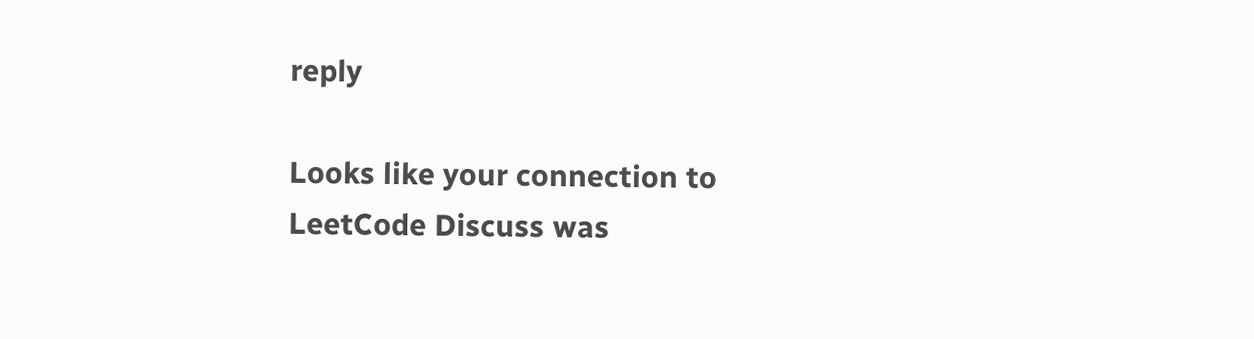reply

Looks like your connection to LeetCode Discuss was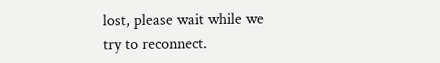lost, please wait while we try to reconnect.